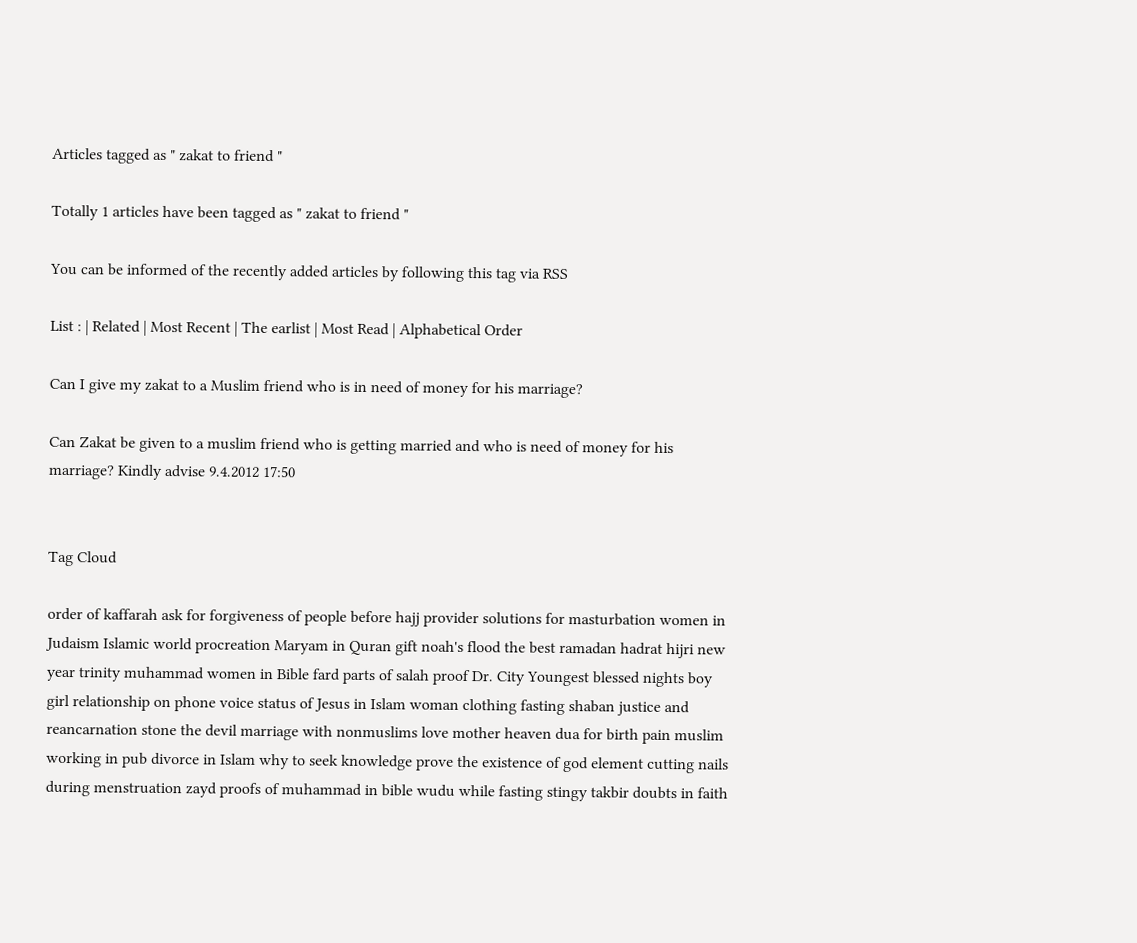Articles tagged as " zakat to friend "

Totally 1 articles have been tagged as " zakat to friend "

You can be informed of the recently added articles by following this tag via RSS

List : | Related | Most Recent | The earlist | Most Read | Alphabetical Order

Can I give my zakat to a Muslim friend who is in need of money for his marriage?

Can Zakat be given to a muslim friend who is getting married and who is need of money for his marriage? Kindly advise 9.4.2012 17:50


Tag Cloud

order of kaffarah ask for forgiveness of people before hajj provider solutions for masturbation women in Judaism Islamic world procreation Maryam in Quran gift noah's flood the best ramadan hadrat hijri new year trinity muhammad women in Bible fard parts of salah proof Dr. City Youngest blessed nights boy girl relationship on phone voice status of Jesus in Islam woman clothing fasting shaban justice and reancarnation stone the devil marriage with nonmuslims love mother heaven dua for birth pain muslim working in pub divorce in Islam why to seek knowledge prove the existence of god element cutting nails during menstruation zayd proofs of muhammad in bible wudu while fasting stingy takbir doubts in faith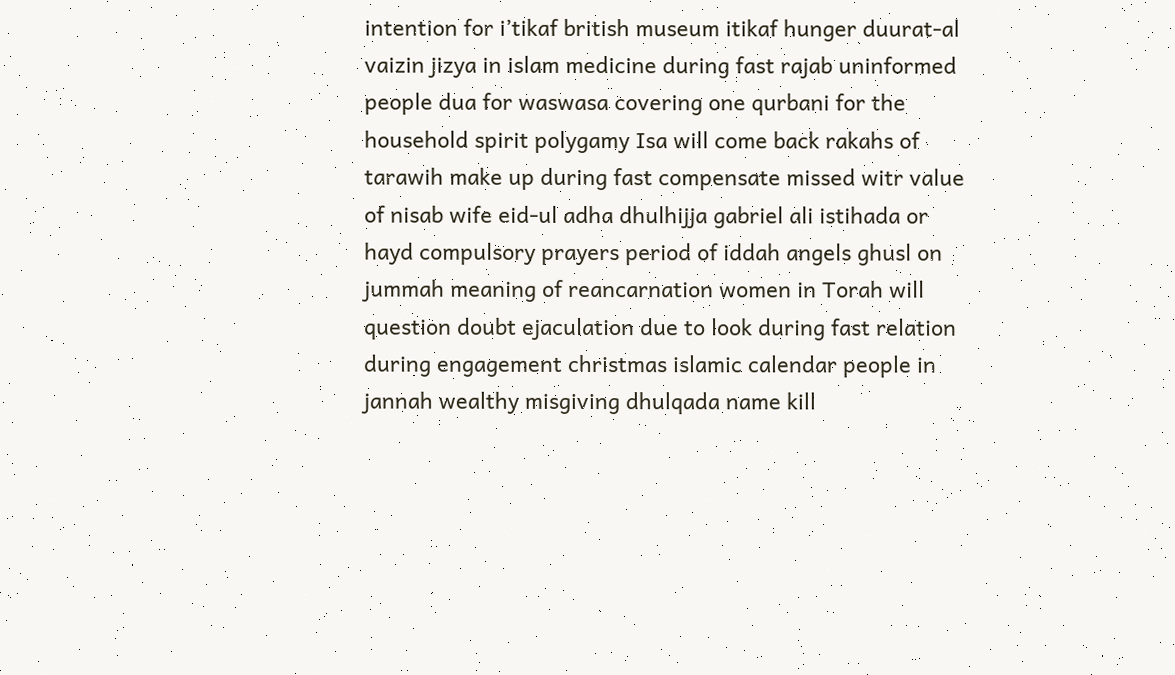intention for i’tikaf british museum itikaf hunger duurat-al vaizin jizya in islam medicine during fast rajab uninformed people dua for waswasa covering one qurbani for the household spirit polygamy Isa will come back rakahs of tarawih make up during fast compensate missed witr value of nisab wife eid-ul adha dhulhijja gabriel ali istihada or hayd compulsory prayers period of iddah angels ghusl on jummah meaning of reancarnation women in Torah will question doubt ejaculation due to look during fast relation during engagement christmas islamic calendar people in jannah wealthy misgiving dhulqada name kill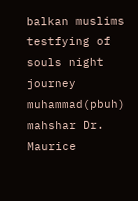balkan muslims testfying of souls night journey muhammad(pbuh) mahshar Dr. Maurice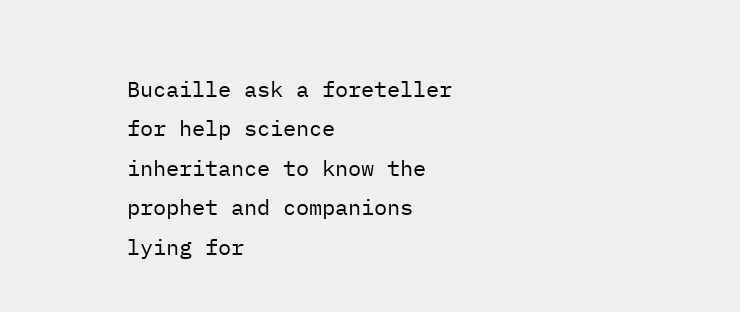Bucaille ask a foreteller for help science inheritance to know the prophet and companions lying for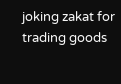joking zakat for trading goods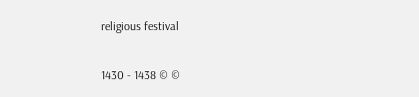religious festival

1430 - 1438 © ©